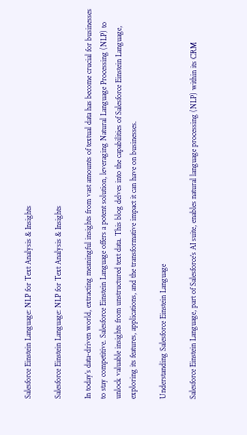Salesforce Einstein Language: NLP for Text Analysis & Insights

Salesforce Einstein Language: NLP for Text Analysis & Insights

In today’s data-driven world, extracting meaningful insights from vast amounts of textual data has become crucial for businesses to stay competitive. Salesforce Einstein Language offers a potent solution, leveraging Natural Language Processing (NLP) to unlock valuable insights from unstructured text data. This blog delves into the capabilities of Salesforce Einstein Language, exploring its features, applications, and the transformative impact it can have on businesses.

Understanding Salesforce Einstein Language

Salesforce Einstein Language, part of Salesforce’s AI suite, enables natural language processing (NLP) within its CRM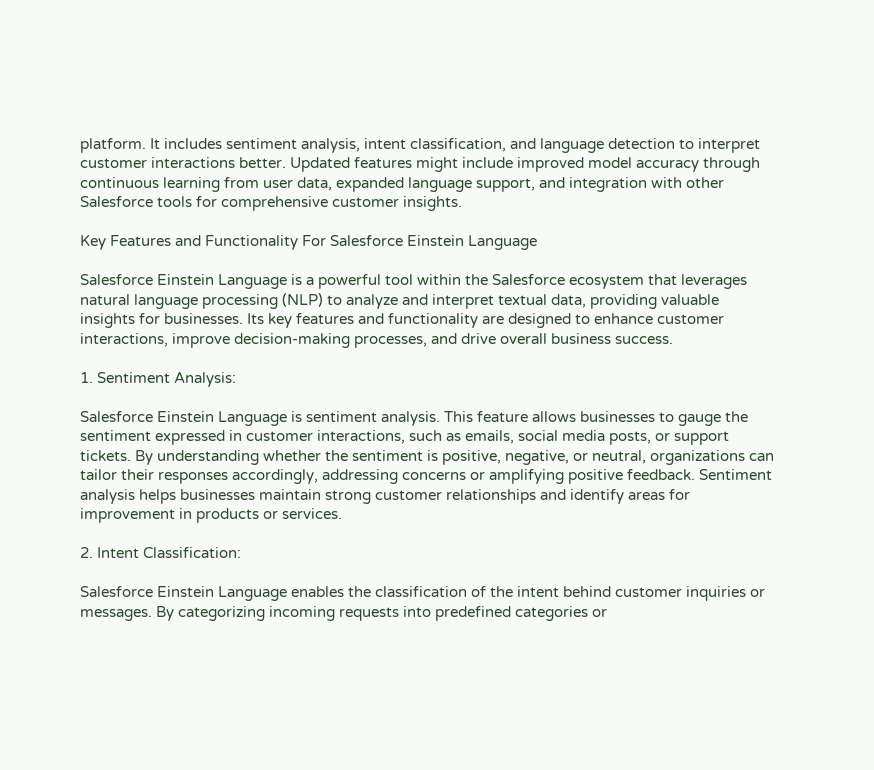platform. It includes sentiment analysis, intent classification, and language detection to interpret customer interactions better. Updated features might include improved model accuracy through continuous learning from user data, expanded language support, and integration with other Salesforce tools for comprehensive customer insights.

Key Features and Functionality For Salesforce Einstein Language

Salesforce Einstein Language is a powerful tool within the Salesforce ecosystem that leverages natural language processing (NLP) to analyze and interpret textual data, providing valuable insights for businesses. Its key features and functionality are designed to enhance customer interactions, improve decision-making processes, and drive overall business success.

1. Sentiment Analysis:

Salesforce Einstein Language is sentiment analysis. This feature allows businesses to gauge the sentiment expressed in customer interactions, such as emails, social media posts, or support tickets. By understanding whether the sentiment is positive, negative, or neutral, organizations can tailor their responses accordingly, addressing concerns or amplifying positive feedback. Sentiment analysis helps businesses maintain strong customer relationships and identify areas for improvement in products or services.

2. Intent Classification:

Salesforce Einstein Language enables the classification of the intent behind customer inquiries or messages. By categorizing incoming requests into predefined categories or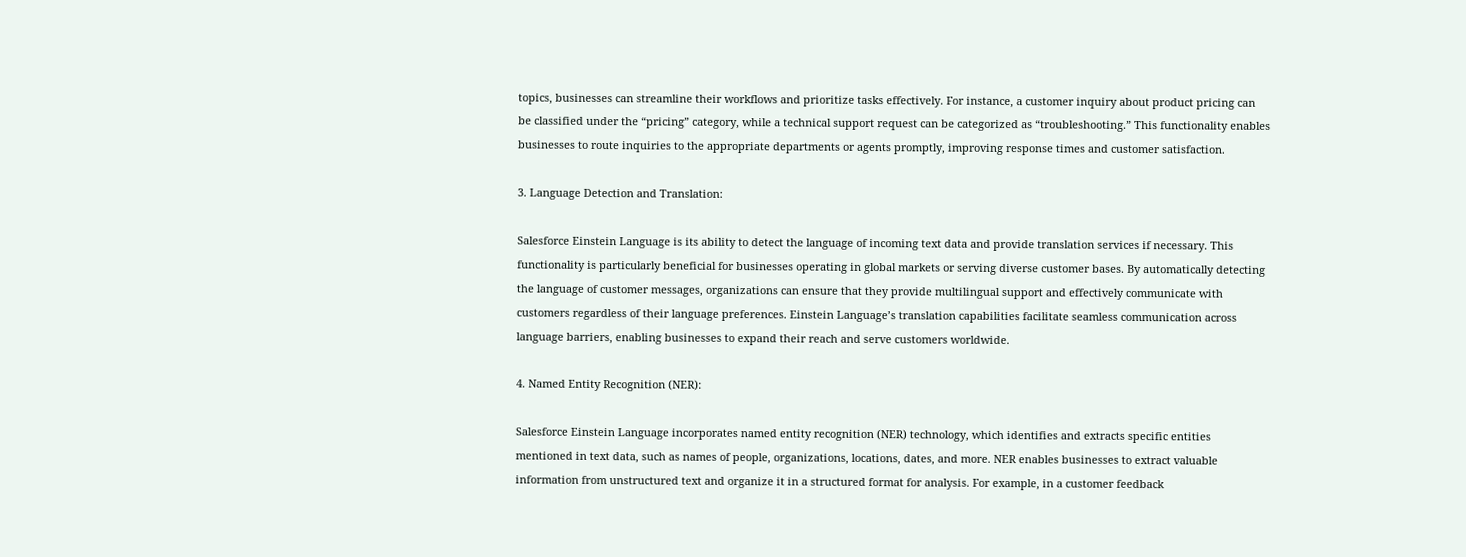topics, businesses can streamline their workflows and prioritize tasks effectively. For instance, a customer inquiry about product pricing can be classified under the “pricing” category, while a technical support request can be categorized as “troubleshooting.” This functionality enables businesses to route inquiries to the appropriate departments or agents promptly, improving response times and customer satisfaction.

3. Language Detection and Translation:

Salesforce Einstein Language is its ability to detect the language of incoming text data and provide translation services if necessary. This functionality is particularly beneficial for businesses operating in global markets or serving diverse customer bases. By automatically detecting the language of customer messages, organizations can ensure that they provide multilingual support and effectively communicate with customers regardless of their language preferences. Einstein Language’s translation capabilities facilitate seamless communication across language barriers, enabling businesses to expand their reach and serve customers worldwide.

4. Named Entity Recognition (NER):

Salesforce Einstein Language incorporates named entity recognition (NER) technology, which identifies and extracts specific entities mentioned in text data, such as names of people, organizations, locations, dates, and more. NER enables businesses to extract valuable information from unstructured text and organize it in a structured format for analysis. For example, in a customer feedback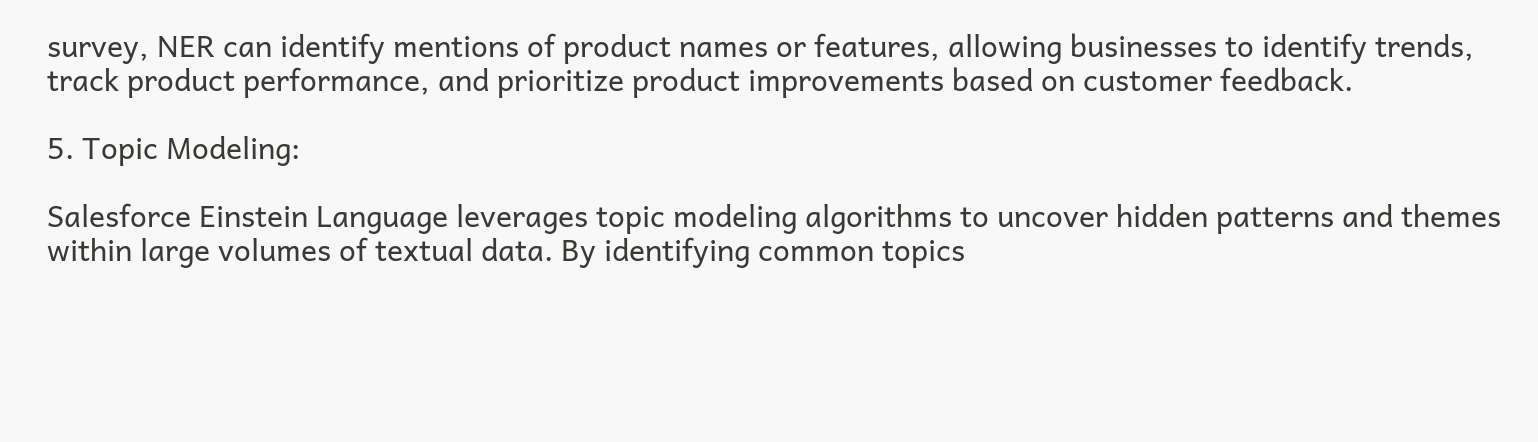survey, NER can identify mentions of product names or features, allowing businesses to identify trends, track product performance, and prioritize product improvements based on customer feedback.

5. Topic Modeling:

Salesforce Einstein Language leverages topic modeling algorithms to uncover hidden patterns and themes within large volumes of textual data. By identifying common topics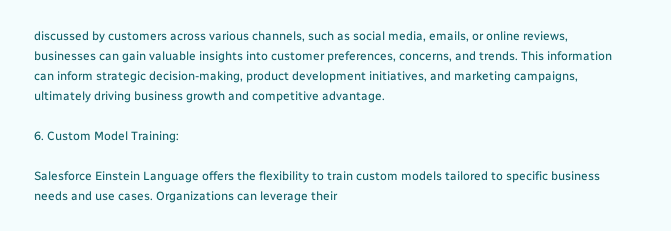discussed by customers across various channels, such as social media, emails, or online reviews, businesses can gain valuable insights into customer preferences, concerns, and trends. This information can inform strategic decision-making, product development initiatives, and marketing campaigns, ultimately driving business growth and competitive advantage.

6. Custom Model Training:

Salesforce Einstein Language offers the flexibility to train custom models tailored to specific business needs and use cases. Organizations can leverage their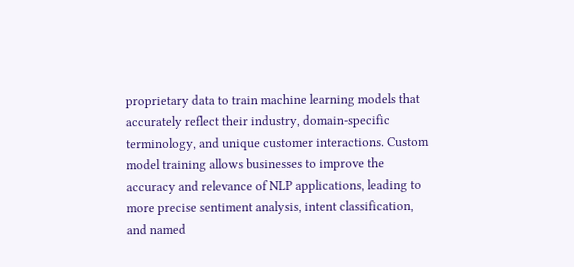proprietary data to train machine learning models that accurately reflect their industry, domain-specific terminology, and unique customer interactions. Custom model training allows businesses to improve the accuracy and relevance of NLP applications, leading to more precise sentiment analysis, intent classification, and named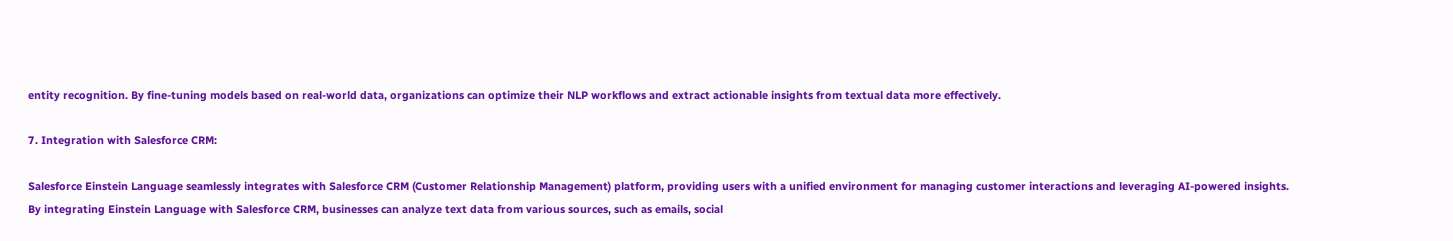entity recognition. By fine-tuning models based on real-world data, organizations can optimize their NLP workflows and extract actionable insights from textual data more effectively.

7. Integration with Salesforce CRM:

Salesforce Einstein Language seamlessly integrates with Salesforce CRM (Customer Relationship Management) platform, providing users with a unified environment for managing customer interactions and leveraging AI-powered insights. By integrating Einstein Language with Salesforce CRM, businesses can analyze text data from various sources, such as emails, social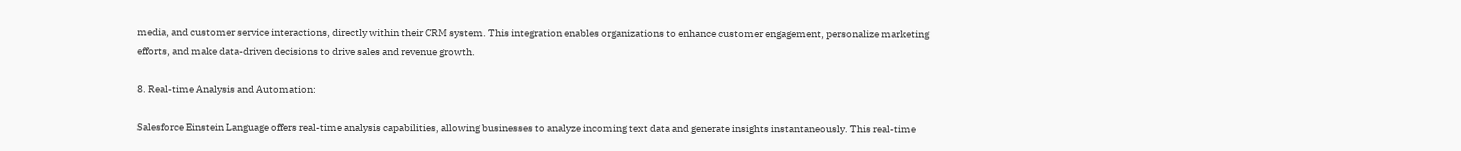media, and customer service interactions, directly within their CRM system. This integration enables organizations to enhance customer engagement, personalize marketing efforts, and make data-driven decisions to drive sales and revenue growth.

8. Real-time Analysis and Automation:

Salesforce Einstein Language offers real-time analysis capabilities, allowing businesses to analyze incoming text data and generate insights instantaneously. This real-time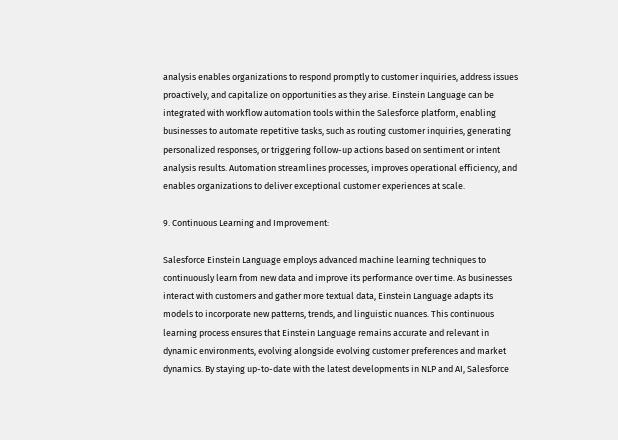analysis enables organizations to respond promptly to customer inquiries, address issues proactively, and capitalize on opportunities as they arise. Einstein Language can be integrated with workflow automation tools within the Salesforce platform, enabling businesses to automate repetitive tasks, such as routing customer inquiries, generating personalized responses, or triggering follow-up actions based on sentiment or intent analysis results. Automation streamlines processes, improves operational efficiency, and enables organizations to deliver exceptional customer experiences at scale.

9. Continuous Learning and Improvement:

Salesforce Einstein Language employs advanced machine learning techniques to continuously learn from new data and improve its performance over time. As businesses interact with customers and gather more textual data, Einstein Language adapts its models to incorporate new patterns, trends, and linguistic nuances. This continuous learning process ensures that Einstein Language remains accurate and relevant in dynamic environments, evolving alongside evolving customer preferences and market dynamics. By staying up-to-date with the latest developments in NLP and AI, Salesforce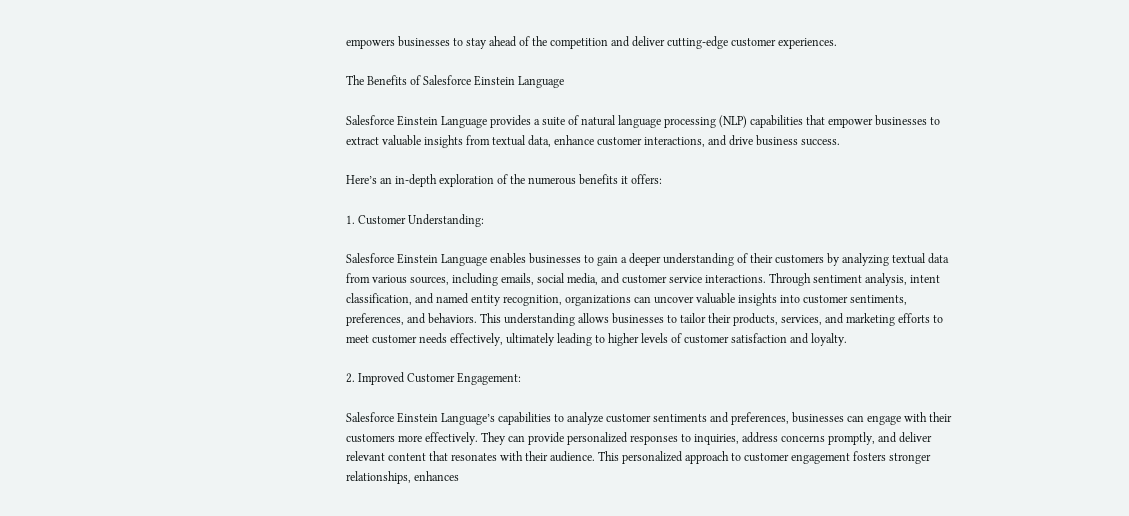empowers businesses to stay ahead of the competition and deliver cutting-edge customer experiences.

The Benefits of Salesforce Einstein Language

Salesforce Einstein Language provides a suite of natural language processing (NLP) capabilities that empower businesses to extract valuable insights from textual data, enhance customer interactions, and drive business success.

Here’s an in-depth exploration of the numerous benefits it offers:

1. Customer Understanding:

Salesforce Einstein Language enables businesses to gain a deeper understanding of their customers by analyzing textual data from various sources, including emails, social media, and customer service interactions. Through sentiment analysis, intent classification, and named entity recognition, organizations can uncover valuable insights into customer sentiments, preferences, and behaviors. This understanding allows businesses to tailor their products, services, and marketing efforts to meet customer needs effectively, ultimately leading to higher levels of customer satisfaction and loyalty.

2. Improved Customer Engagement:

Salesforce Einstein Language’s capabilities to analyze customer sentiments and preferences, businesses can engage with their customers more effectively. They can provide personalized responses to inquiries, address concerns promptly, and deliver relevant content that resonates with their audience. This personalized approach to customer engagement fosters stronger relationships, enhances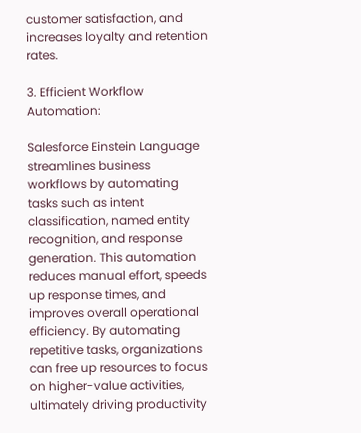customer satisfaction, and increases loyalty and retention rates.

3. Efficient Workflow Automation:

Salesforce Einstein Language streamlines business workflows by automating tasks such as intent classification, named entity recognition, and response generation. This automation reduces manual effort, speeds up response times, and improves overall operational efficiency. By automating repetitive tasks, organizations can free up resources to focus on higher-value activities, ultimately driving productivity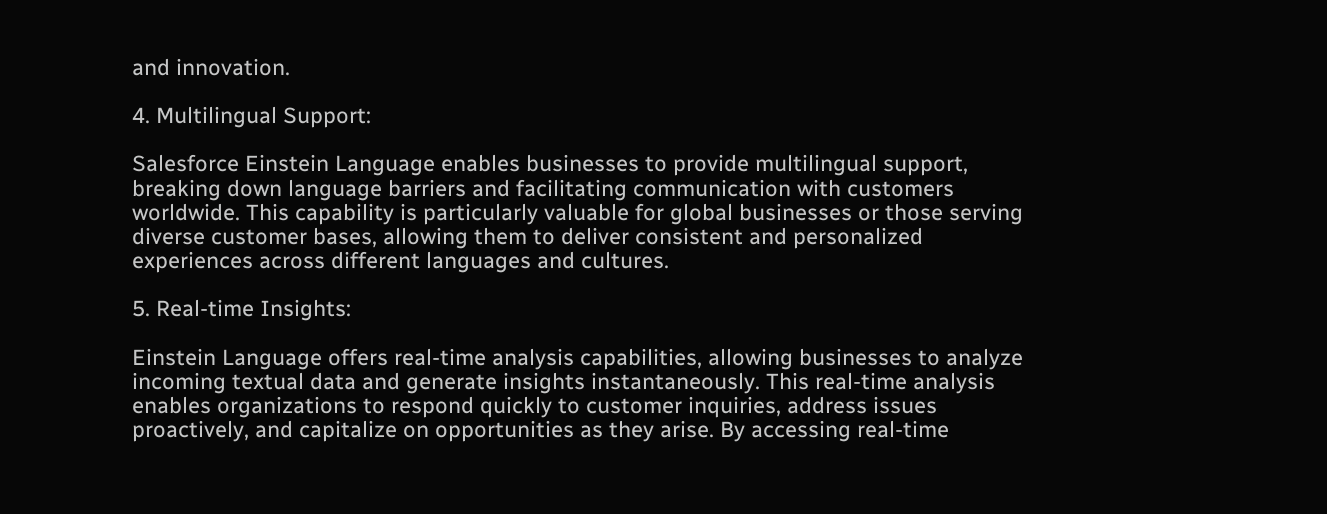and innovation.

4. Multilingual Support:

Salesforce Einstein Language enables businesses to provide multilingual support, breaking down language barriers and facilitating communication with customers worldwide. This capability is particularly valuable for global businesses or those serving diverse customer bases, allowing them to deliver consistent and personalized experiences across different languages and cultures.

5. Real-time Insights:

Einstein Language offers real-time analysis capabilities, allowing businesses to analyze incoming textual data and generate insights instantaneously. This real-time analysis enables organizations to respond quickly to customer inquiries, address issues proactively, and capitalize on opportunities as they arise. By accessing real-time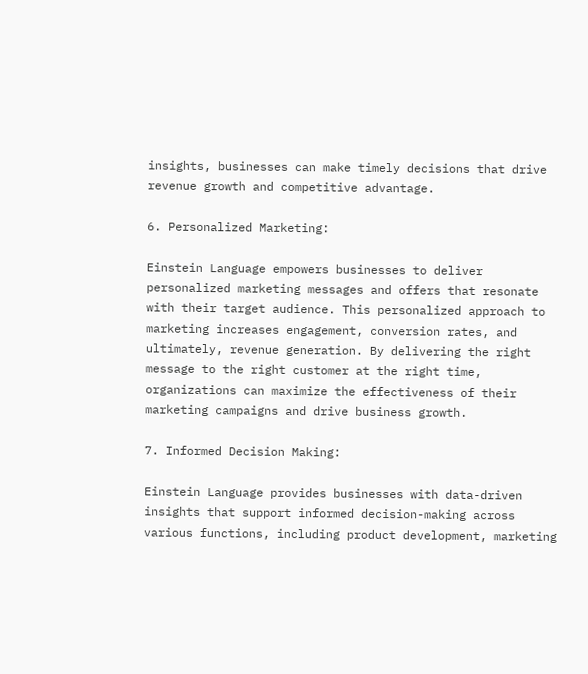insights, businesses can make timely decisions that drive revenue growth and competitive advantage.

6. Personalized Marketing:

Einstein Language empowers businesses to deliver personalized marketing messages and offers that resonate with their target audience. This personalized approach to marketing increases engagement, conversion rates, and ultimately, revenue generation. By delivering the right message to the right customer at the right time, organizations can maximize the effectiveness of their marketing campaigns and drive business growth.

7. Informed Decision Making:

Einstein Language provides businesses with data-driven insights that support informed decision-making across various functions, including product development, marketing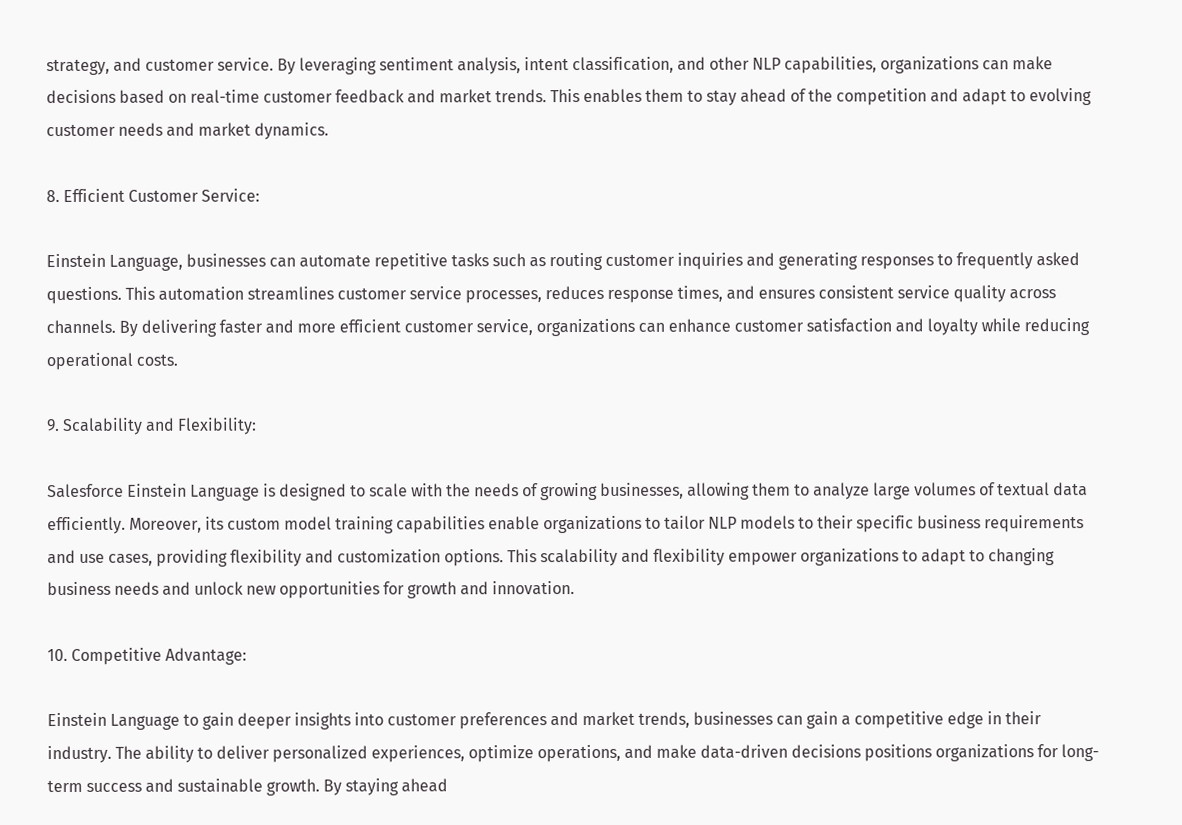strategy, and customer service. By leveraging sentiment analysis, intent classification, and other NLP capabilities, organizations can make decisions based on real-time customer feedback and market trends. This enables them to stay ahead of the competition and adapt to evolving customer needs and market dynamics.

8. Efficient Customer Service:

Einstein Language, businesses can automate repetitive tasks such as routing customer inquiries and generating responses to frequently asked questions. This automation streamlines customer service processes, reduces response times, and ensures consistent service quality across channels. By delivering faster and more efficient customer service, organizations can enhance customer satisfaction and loyalty while reducing operational costs.

9. Scalability and Flexibility:

Salesforce Einstein Language is designed to scale with the needs of growing businesses, allowing them to analyze large volumes of textual data efficiently. Moreover, its custom model training capabilities enable organizations to tailor NLP models to their specific business requirements and use cases, providing flexibility and customization options. This scalability and flexibility empower organizations to adapt to changing business needs and unlock new opportunities for growth and innovation.

10. Competitive Advantage:

Einstein Language to gain deeper insights into customer preferences and market trends, businesses can gain a competitive edge in their industry. The ability to deliver personalized experiences, optimize operations, and make data-driven decisions positions organizations for long-term success and sustainable growth. By staying ahead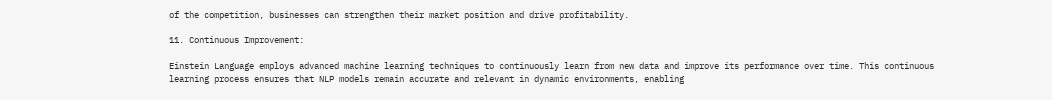of the competition, businesses can strengthen their market position and drive profitability.

11. Continuous Improvement:

Einstein Language employs advanced machine learning techniques to continuously learn from new data and improve its performance over time. This continuous learning process ensures that NLP models remain accurate and relevant in dynamic environments, enabling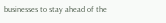businesses to stay ahead of the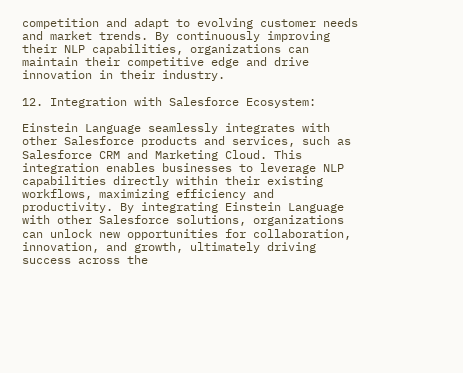competition and adapt to evolving customer needs and market trends. By continuously improving their NLP capabilities, organizations can maintain their competitive edge and drive innovation in their industry.

12. Integration with Salesforce Ecosystem:

Einstein Language seamlessly integrates with other Salesforce products and services, such as Salesforce CRM and Marketing Cloud. This integration enables businesses to leverage NLP capabilities directly within their existing workflows, maximizing efficiency and productivity. By integrating Einstein Language with other Salesforce solutions, organizations can unlock new opportunities for collaboration, innovation, and growth, ultimately driving success across the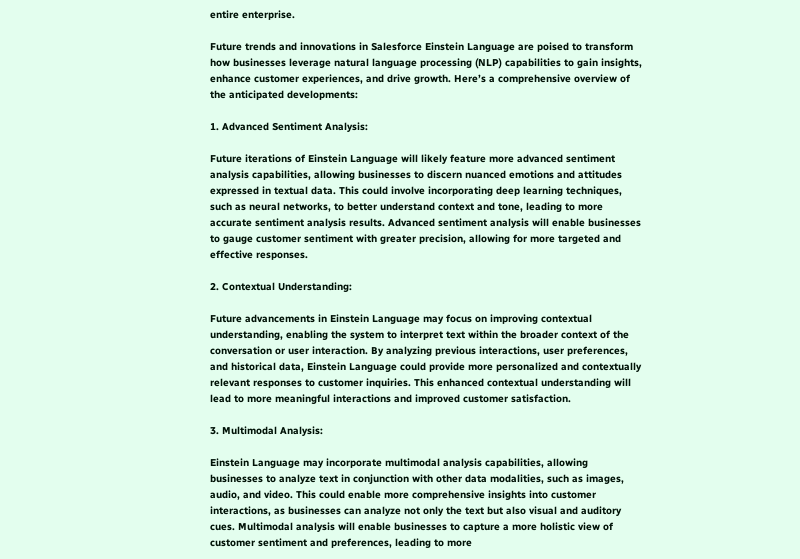entire enterprise.

Future trends and innovations in Salesforce Einstein Language are poised to transform how businesses leverage natural language processing (NLP) capabilities to gain insights, enhance customer experiences, and drive growth. Here’s a comprehensive overview of the anticipated developments:

1. Advanced Sentiment Analysis:

Future iterations of Einstein Language will likely feature more advanced sentiment analysis capabilities, allowing businesses to discern nuanced emotions and attitudes expressed in textual data. This could involve incorporating deep learning techniques, such as neural networks, to better understand context and tone, leading to more accurate sentiment analysis results. Advanced sentiment analysis will enable businesses to gauge customer sentiment with greater precision, allowing for more targeted and effective responses.

2. Contextual Understanding:

Future advancements in Einstein Language may focus on improving contextual understanding, enabling the system to interpret text within the broader context of the conversation or user interaction. By analyzing previous interactions, user preferences, and historical data, Einstein Language could provide more personalized and contextually relevant responses to customer inquiries. This enhanced contextual understanding will lead to more meaningful interactions and improved customer satisfaction.

3. Multimodal Analysis:

Einstein Language may incorporate multimodal analysis capabilities, allowing businesses to analyze text in conjunction with other data modalities, such as images, audio, and video. This could enable more comprehensive insights into customer interactions, as businesses can analyze not only the text but also visual and auditory cues. Multimodal analysis will enable businesses to capture a more holistic view of customer sentiment and preferences, leading to more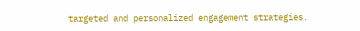targeted and personalized engagement strategies.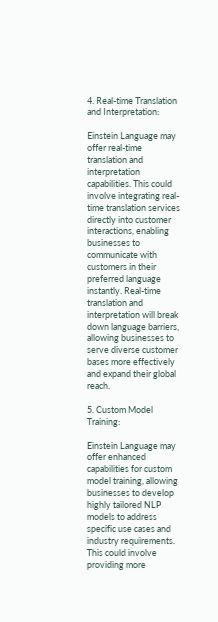4. Real-time Translation and Interpretation:

Einstein Language may offer real-time translation and interpretation capabilities. This could involve integrating real-time translation services directly into customer interactions, enabling businesses to communicate with customers in their preferred language instantly. Real-time translation and interpretation will break down language barriers, allowing businesses to serve diverse customer bases more effectively and expand their global reach.

5. Custom Model Training:

Einstein Language may offer enhanced capabilities for custom model training, allowing businesses to develop highly tailored NLP models to address specific use cases and industry requirements. This could involve providing more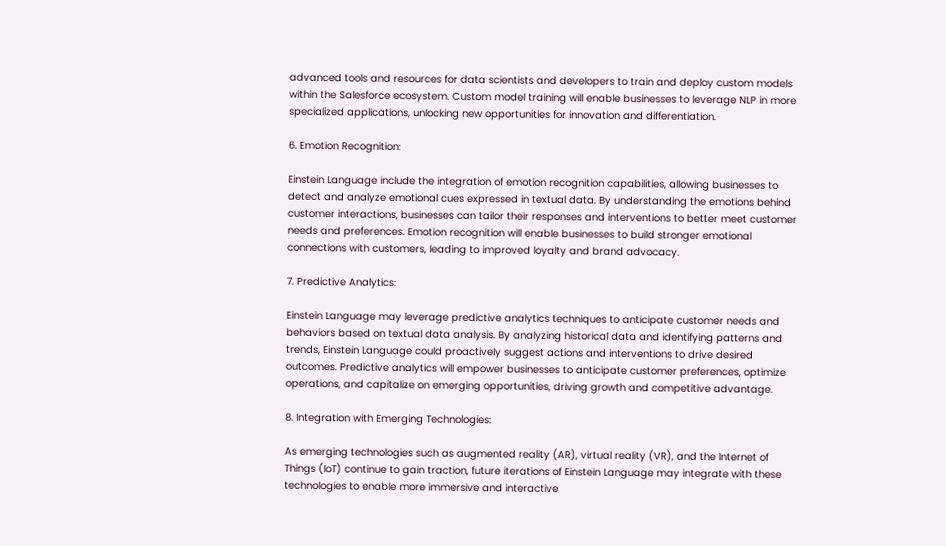advanced tools and resources for data scientists and developers to train and deploy custom models within the Salesforce ecosystem. Custom model training will enable businesses to leverage NLP in more specialized applications, unlocking new opportunities for innovation and differentiation.

6. Emotion Recognition:

Einstein Language include the integration of emotion recognition capabilities, allowing businesses to detect and analyze emotional cues expressed in textual data. By understanding the emotions behind customer interactions, businesses can tailor their responses and interventions to better meet customer needs and preferences. Emotion recognition will enable businesses to build stronger emotional connections with customers, leading to improved loyalty and brand advocacy.

7. Predictive Analytics:

Einstein Language may leverage predictive analytics techniques to anticipate customer needs and behaviors based on textual data analysis. By analyzing historical data and identifying patterns and trends, Einstein Language could proactively suggest actions and interventions to drive desired outcomes. Predictive analytics will empower businesses to anticipate customer preferences, optimize operations, and capitalize on emerging opportunities, driving growth and competitive advantage.

8. Integration with Emerging Technologies:

As emerging technologies such as augmented reality (AR), virtual reality (VR), and the Internet of Things (IoT) continue to gain traction, future iterations of Einstein Language may integrate with these technologies to enable more immersive and interactive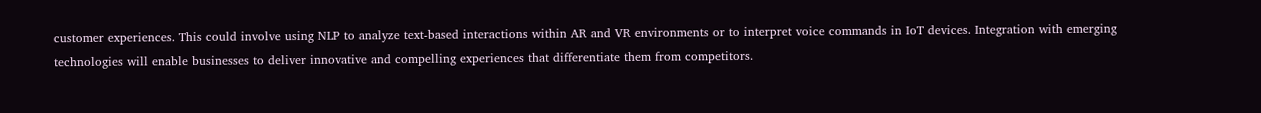customer experiences. This could involve using NLP to analyze text-based interactions within AR and VR environments or to interpret voice commands in IoT devices. Integration with emerging technologies will enable businesses to deliver innovative and compelling experiences that differentiate them from competitors.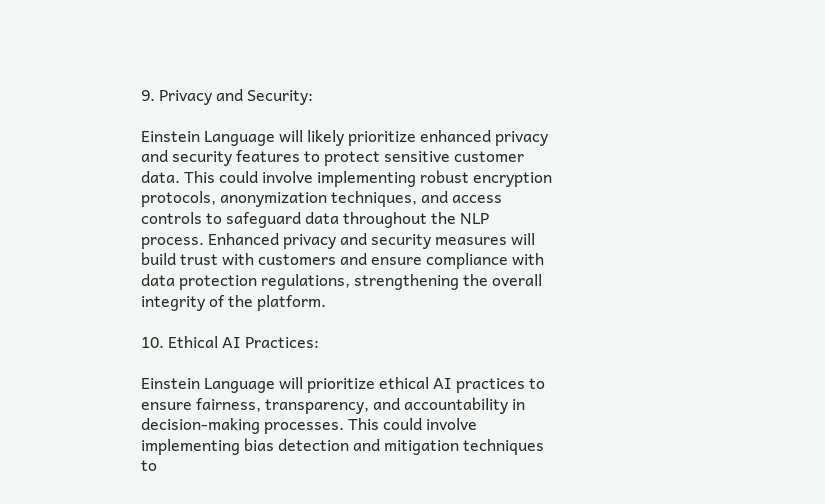9. Privacy and Security:

Einstein Language will likely prioritize enhanced privacy and security features to protect sensitive customer data. This could involve implementing robust encryption protocols, anonymization techniques, and access controls to safeguard data throughout the NLP process. Enhanced privacy and security measures will build trust with customers and ensure compliance with data protection regulations, strengthening the overall integrity of the platform.

10. Ethical AI Practices:

Einstein Language will prioritize ethical AI practices to ensure fairness, transparency, and accountability in decision-making processes. This could involve implementing bias detection and mitigation techniques to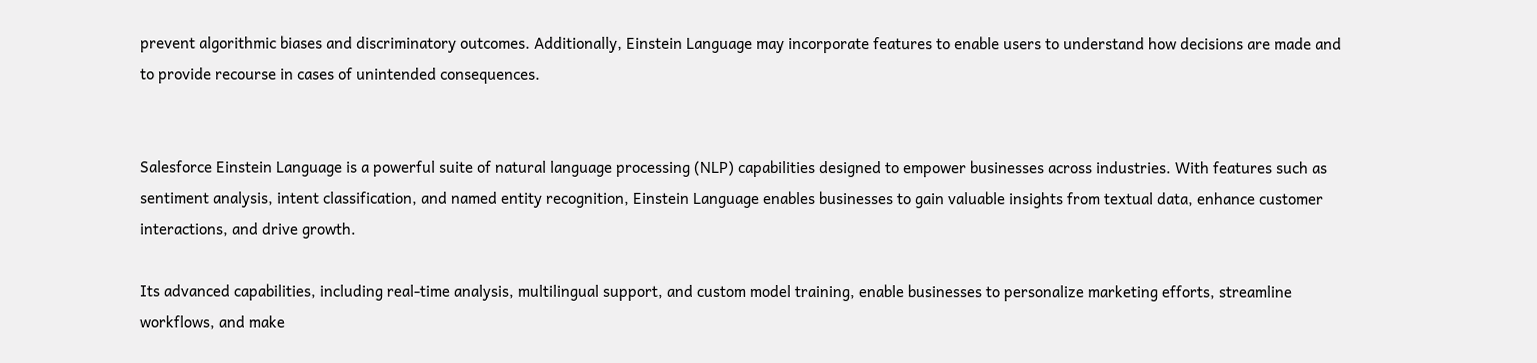prevent algorithmic biases and discriminatory outcomes. Additionally, Einstein Language may incorporate features to enable users to understand how decisions are made and to provide recourse in cases of unintended consequences.


Salesforce Einstein Language is a powerful suite of natural language processing (NLP) capabilities designed to empower businesses across industries. With features such as sentiment analysis, intent classification, and named entity recognition, Einstein Language enables businesses to gain valuable insights from textual data, enhance customer interactions, and drive growth.

Its advanced capabilities, including real-time analysis, multilingual support, and custom model training, enable businesses to personalize marketing efforts, streamline workflows, and make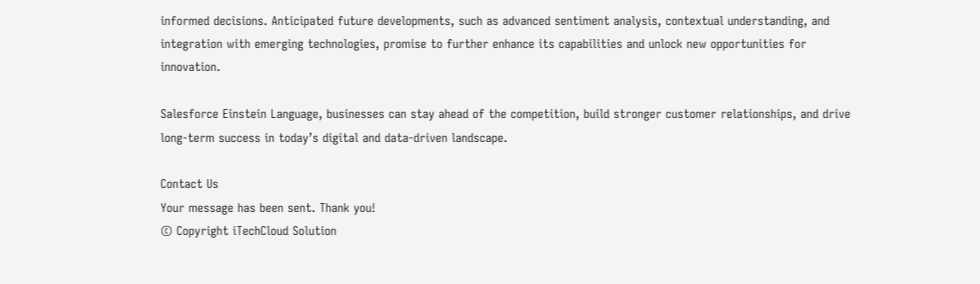informed decisions. Anticipated future developments, such as advanced sentiment analysis, contextual understanding, and integration with emerging technologies, promise to further enhance its capabilities and unlock new opportunities for innovation.

Salesforce Einstein Language, businesses can stay ahead of the competition, build stronger customer relationships, and drive long-term success in today’s digital and data-driven landscape.

Contact Us
Your message has been sent. Thank you!
© Copyright iTechCloud Solution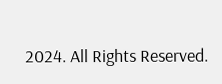2024. All Rights Reserved.